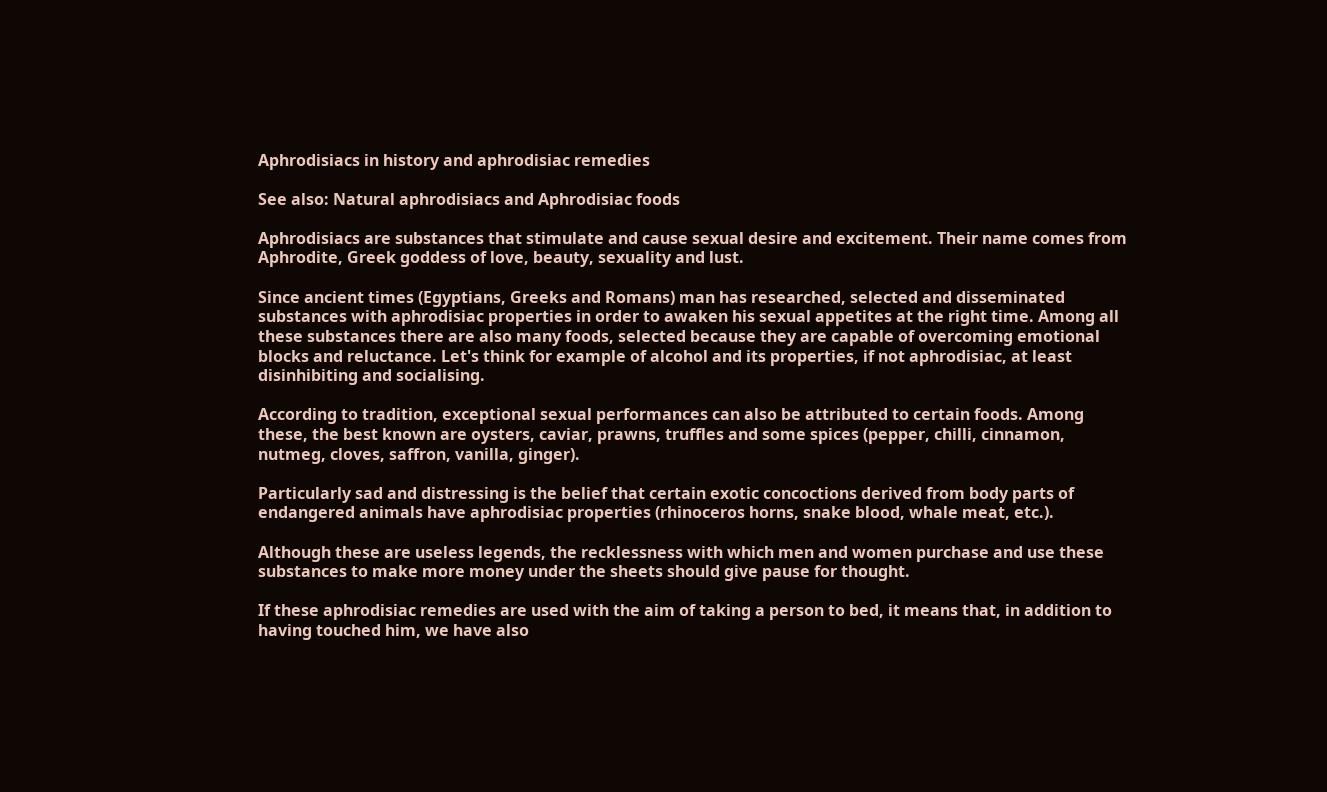Aphrodisiacs in history and aphrodisiac remedies

See also: Natural aphrodisiacs and Aphrodisiac foods

Aphrodisiacs are substances that stimulate and cause sexual desire and excitement. Their name comes from Aphrodite, Greek goddess of love, beauty, sexuality and lust.

Since ancient times (Egyptians, Greeks and Romans) man has researched, selected and disseminated substances with aphrodisiac properties in order to awaken his sexual appetites at the right time. Among all these substances there are also many foods, selected because they are capable of overcoming emotional blocks and reluctance. Let's think for example of alcohol and its properties, if not aphrodisiac, at least disinhibiting and socialising.

According to tradition, exceptional sexual performances can also be attributed to certain foods. Among these, the best known are oysters, caviar, prawns, truffles and some spices (pepper, chilli, cinnamon, nutmeg, cloves, saffron, vanilla, ginger).

Particularly sad and distressing is the belief that certain exotic concoctions derived from body parts of endangered animals have aphrodisiac properties (rhinoceros horns, snake blood, whale meat, etc.).

Although these are useless legends, the recklessness with which men and women purchase and use these substances to make more money under the sheets should give pause for thought.

If these aphrodisiac remedies are used with the aim of taking a person to bed, it means that, in addition to having touched him, we have also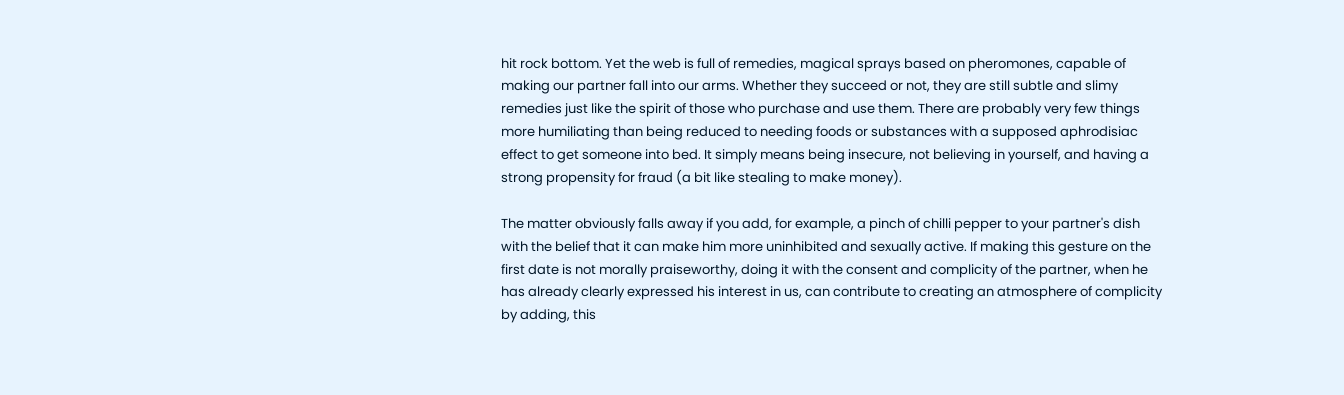hit rock bottom. Yet the web is full of remedies, magical sprays based on pheromones, capable of making our partner fall into our arms. Whether they succeed or not, they are still subtle and slimy remedies just like the spirit of those who purchase and use them. There are probably very few things more humiliating than being reduced to needing foods or substances with a supposed aphrodisiac effect to get someone into bed. It simply means being insecure, not believing in yourself, and having a strong propensity for fraud (a bit like stealing to make money).

The matter obviously falls away if you add, for example, a pinch of chilli pepper to your partner's dish with the belief that it can make him more uninhibited and sexually active. If making this gesture on the first date is not morally praiseworthy, doing it with the consent and complicity of the partner, when he has already clearly expressed his interest in us, can contribute to creating an atmosphere of complicity by adding, this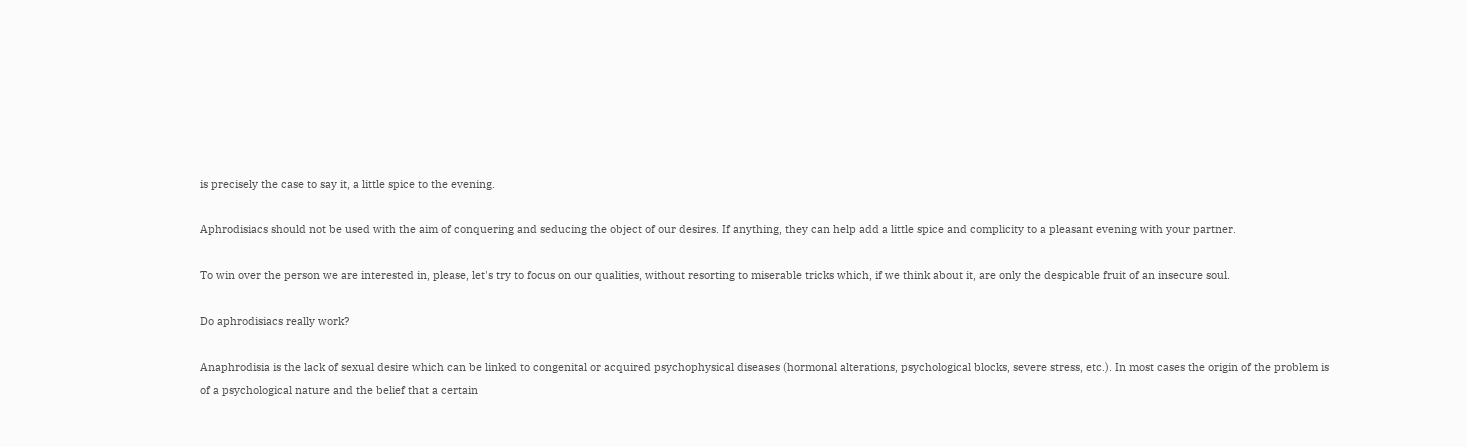is precisely the case to say it, a little spice to the evening.

Aphrodisiacs should not be used with the aim of conquering and seducing the object of our desires. If anything, they can help add a little spice and complicity to a pleasant evening with your partner.

To win over the person we are interested in, please, let's try to focus on our qualities, without resorting to miserable tricks which, if we think about it, are only the despicable fruit of an insecure soul.

Do aphrodisiacs really work?

Anaphrodisia is the lack of sexual desire which can be linked to congenital or acquired psychophysical diseases (hormonal alterations, psychological blocks, severe stress, etc.). In most cases the origin of the problem is of a psychological nature and the belief that a certain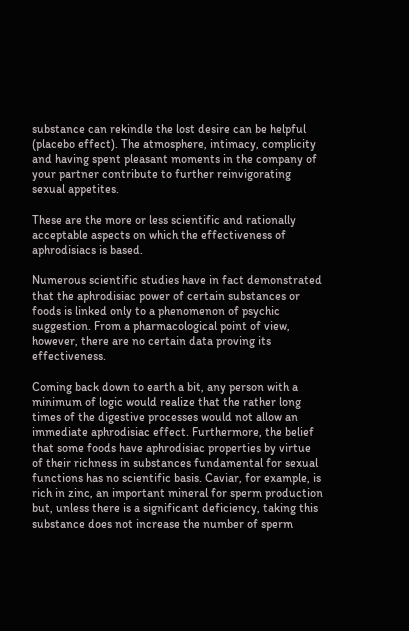substance can rekindle the lost desire can be helpful (placebo effect). The atmosphere, intimacy, complicity and having spent pleasant moments in the company of your partner contribute to further reinvigorating sexual appetites.

These are the more or less scientific and rationally acceptable aspects on which the effectiveness of aphrodisiacs is based.

Numerous scientific studies have in fact demonstrated that the aphrodisiac power of certain substances or foods is linked only to a phenomenon of psychic suggestion. From a pharmacological point of view, however, there are no certain data proving its effectiveness.

Coming back down to earth a bit, any person with a minimum of logic would realize that the rather long times of the digestive processes would not allow an immediate aphrodisiac effect. Furthermore, the belief that some foods have aphrodisiac properties by virtue of their richness in substances fundamental for sexual functions has no scientific basis. Caviar, for example, is rich in zinc, an important mineral for sperm production but, unless there is a significant deficiency, taking this substance does not increase the number of sperm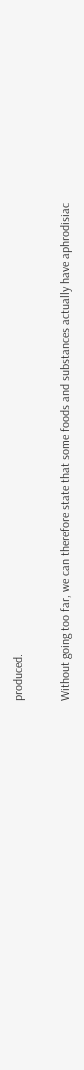produced.

Without going too far, we can therefore state that some foods and substances actually have aphrodisiac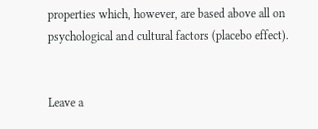properties which, however, are based above all on psychological and cultural factors (placebo effect).


Leave a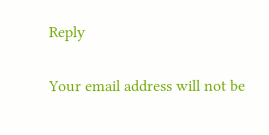Reply

Your email address will not be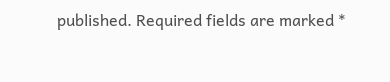published. Required fields are marked *